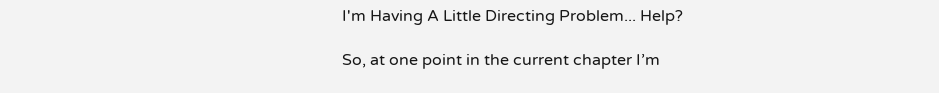I'm Having A Little Directing Problem... Help?

So, at one point in the current chapter I’m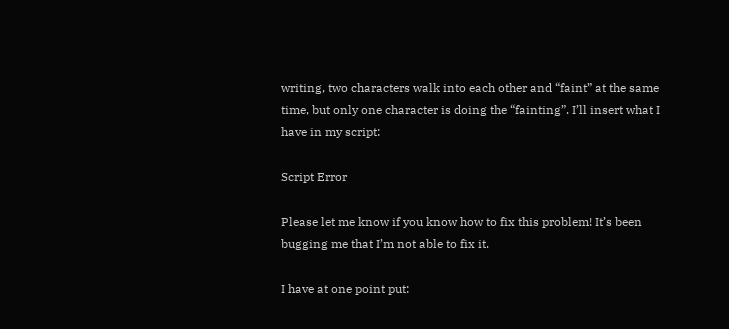writing, two characters walk into each other and “faint” at the same time, but only one character is doing the “fainting”. I’ll insert what I have in my script:

Script Error

Please let me know if you know how to fix this problem! It’s been bugging me that I’m not able to fix it.

I have at one point put: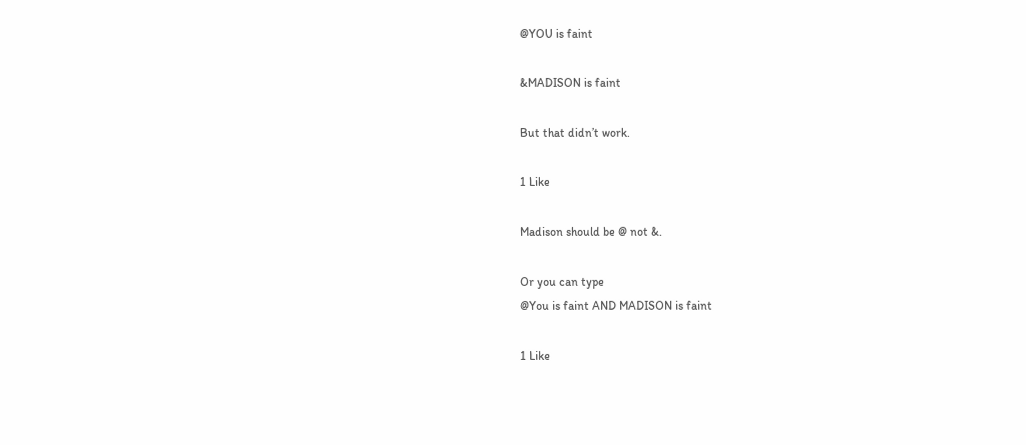@YOU is faint

&MADISON is faint

But that didn’t work.

1 Like

Madison should be @ not &.

Or you can type
@You is faint AND MADISON is faint

1 Like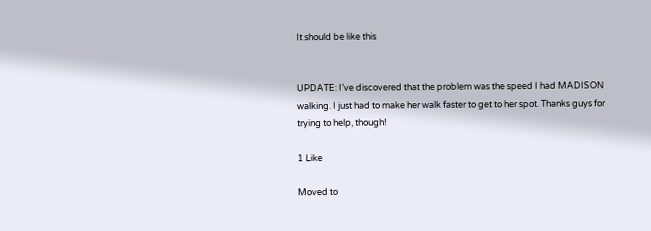It should be like this


UPDATE: I’ve discovered that the problem was the speed I had MADISON walking. I just had to make her walk faster to get to her spot. Thanks guys for trying to help, though!

1 Like

Moved to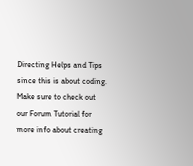Directing Helps and Tips since this is about coding. Make sure to check out our Forum Tutorial for more info about creating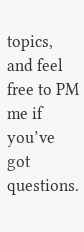topics, and feel free to PM me if you’ve got questions.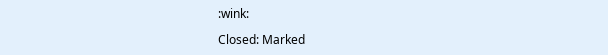:wink:

Closed: Marked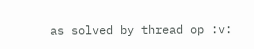as solved by thread op :v: